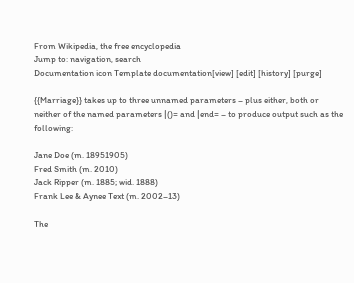From Wikipedia, the free encyclopedia
Jump to: navigation, search
Documentation icon Template documentation[view] [edit] [history] [purge]

{{Marriage}} takes up to three unnamed parameters – plus either, both or neither of the named parameters |()= and |end= – to produce output such as the following:

Jane Doe (m. 18951905)
Fred Smith (m. 2010)
Jack Ripper (m. 1885; wid. 1888)
Frank Lee & Aynee Text (m. 2002–13)

The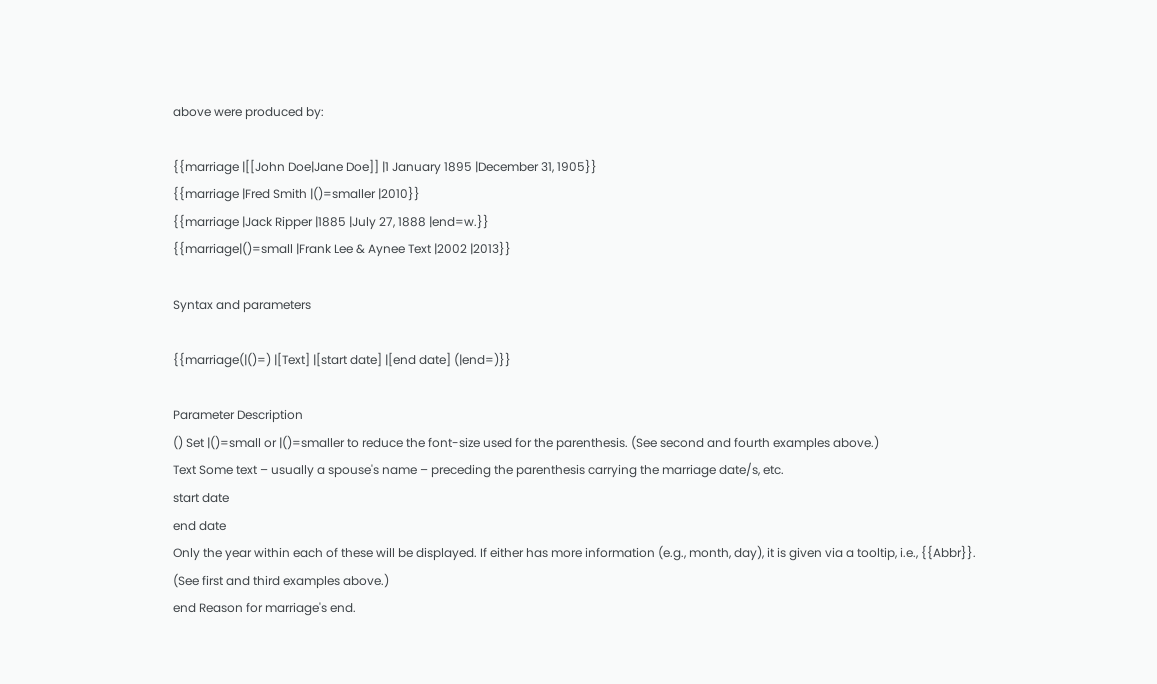above were produced by:

{{marriage |[[John Doe|Jane Doe]] |1 January 1895 |December 31, 1905}}
{{marriage |Fred Smith |()=smaller |2010}}
{{marriage |Jack Ripper |1885 |July 27, 1888 |end=w.}}
{{marriage|()=small |Frank Lee & Aynee Text |2002 |2013}}

Syntax and parameters

{{marriage(|()=) |[Text] |[start date] |[end date] (|end=)}}

Parameter Description
() Set |()=small or |()=smaller to reduce the font-size used for the parenthesis. (See second and fourth examples above.)
Text Some text – usually a spouse's name – preceding the parenthesis carrying the marriage date/s, etc.
start date
end date
Only the year within each of these will be displayed. If either has more information (e.g., month, day), it is given via a tooltip, i.e., {{Abbr}}. (See first and third examples above.)
end Reason for marriage's end.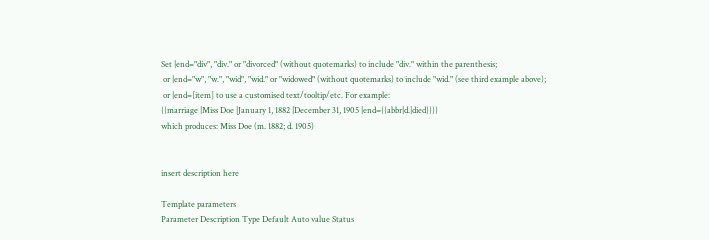Set |end="div", "div." or "divorced" (without quotemarks) to include "div." within the parenthesis;
 or |end="w", "w.", "wid", "wid." or "widowed" (without quotemarks) to include "wid." (see third example above);
 or |end=[item] to use a customised text/tooltip/etc. For example:
{{marriage |Miss Doe |January 1, 1882 |December 31, 1905 |end={{abbr|d.|died}}}}
which produces: Miss Doe (m. 1882; d. 1905)


insert description here

Template parameters
Parameter Description Type Default Auto value Status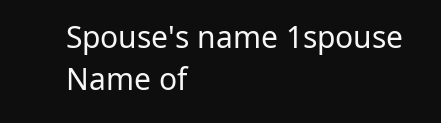Spouse's name 1spouse Name of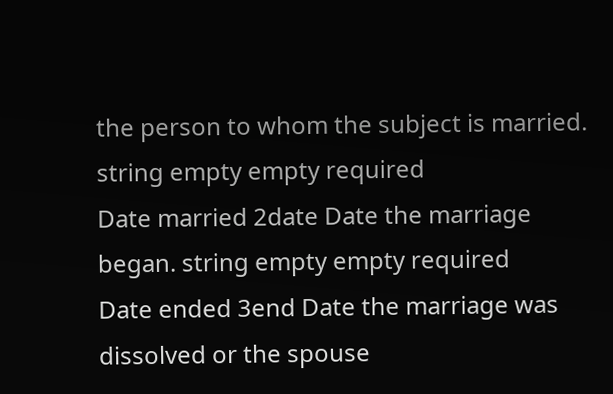the person to whom the subject is married. string empty empty required
Date married 2date Date the marriage began. string empty empty required
Date ended 3end Date the marriage was dissolved or the spouse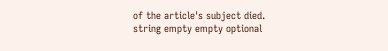of the article's subject died. string empty empty optional